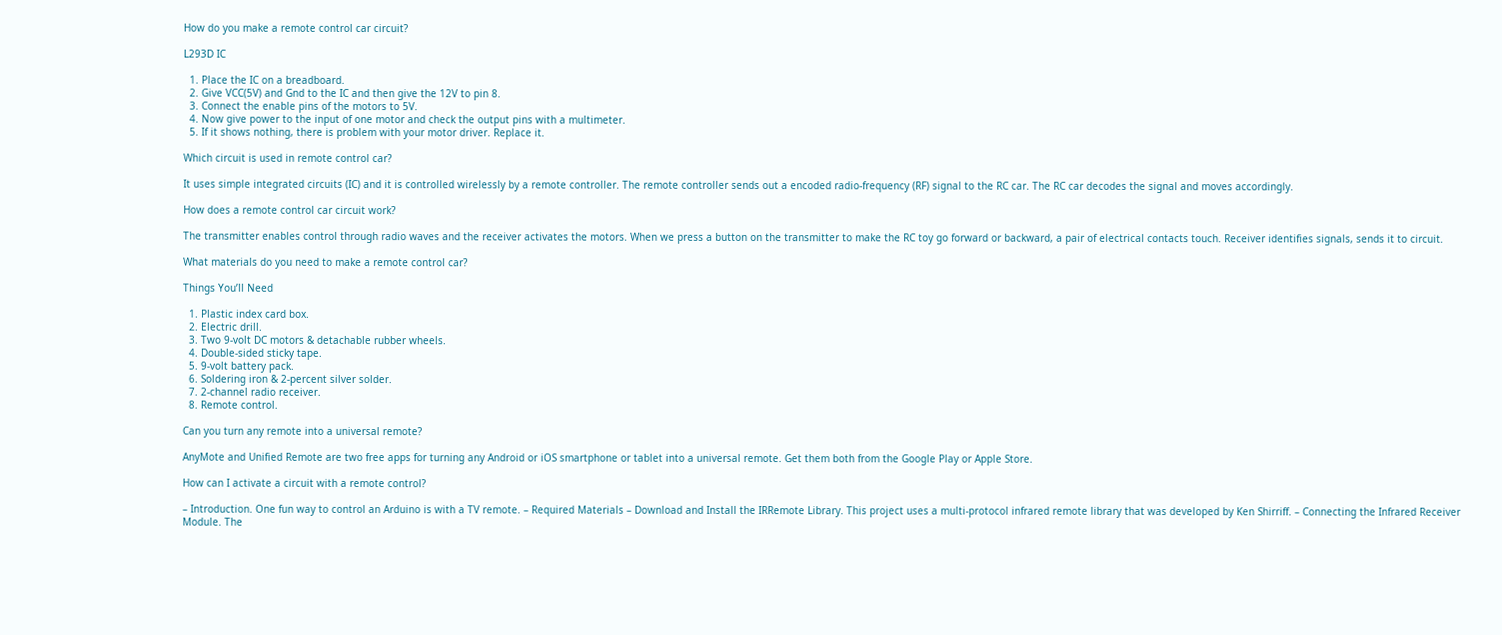How do you make a remote control car circuit?

L293D IC

  1. Place the IC on a breadboard.
  2. Give VCC(5V) and Gnd to the IC and then give the 12V to pin 8.
  3. Connect the enable pins of the motors to 5V.
  4. Now give power to the input of one motor and check the output pins with a multimeter.
  5. If it shows nothing, there is problem with your motor driver. Replace it.

Which circuit is used in remote control car?

It uses simple integrated circuits (IC) and it is controlled wirelessly by a remote controller. The remote controller sends out a encoded radio-frequency (RF) signal to the RC car. The RC car decodes the signal and moves accordingly.

How does a remote control car circuit work?

The transmitter enables control through radio waves and the receiver activates the motors. When we press a button on the transmitter to make the RC toy go forward or backward, a pair of electrical contacts touch. Receiver identifies signals, sends it to circuit.

What materials do you need to make a remote control car?

Things You’ll Need

  1. Plastic index card box.
  2. Electric drill.
  3. Two 9-volt DC motors & detachable rubber wheels.
  4. Double-sided sticky tape.
  5. 9-volt battery pack.
  6. Soldering iron & 2-percent silver solder.
  7. 2-channel radio receiver.
  8. Remote control.

Can you turn any remote into a universal remote?

AnyMote and Unified Remote are two free apps for turning any Android or iOS smartphone or tablet into a universal remote. Get them both from the Google Play or Apple Store.

How can I activate a circuit with a remote control?

– Introduction. One fun way to control an Arduino is with a TV remote. – Required Materials – Download and Install the IRRemote Library. This project uses a multi-protocol infrared remote library that was developed by Ken Shirriff. – Connecting the Infrared Receiver Module. The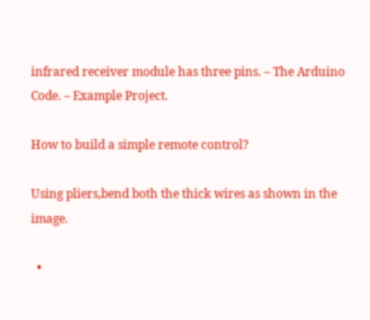infrared receiver module has three pins. – The Arduino Code. – Example Project.

How to build a simple remote control?

Using pliers,bend both the thick wires as shown in the image.

  •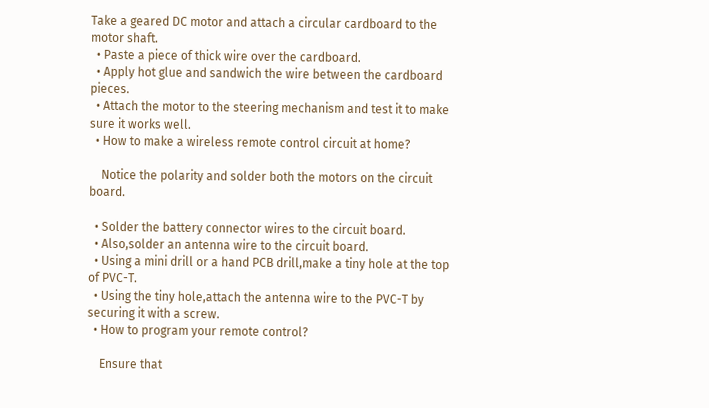Take a geared DC motor and attach a circular cardboard to the motor shaft.
  • Paste a piece of thick wire over the cardboard.
  • Apply hot glue and sandwich the wire between the cardboard pieces.
  • Attach the motor to the steering mechanism and test it to make sure it works well.
  • How to make a wireless remote control circuit at home?

    Notice the polarity and solder both the motors on the circuit board.

  • Solder the battery connector wires to the circuit board.
  • Also,solder an antenna wire to the circuit board.
  • Using a mini drill or a hand PCB drill,make a tiny hole at the top of PVC-T.
  • Using the tiny hole,attach the antenna wire to the PVC-T by securing it with a screw.
  • How to program your remote control?

    Ensure that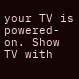your TV is powered-on. Show TV with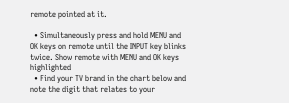remote pointed at it.

  • Simultaneously press and hold MENU and OK keys on remote until the INPUT key blinks twice. Show remote with MENU and OK keys highlighted
  • Find your TV brand in the chart below and note the digit that relates to your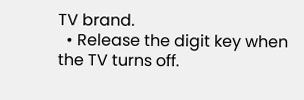TV brand.
  • Release the digit key when the TV turns off.